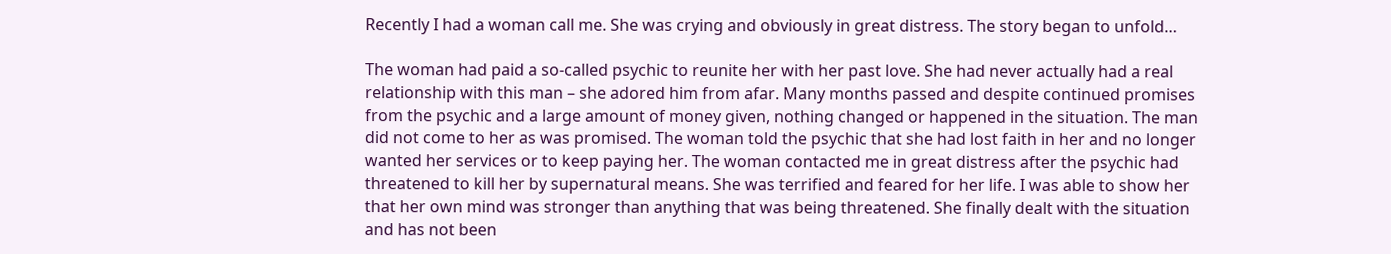Recently I had a woman call me. She was crying and obviously in great distress. The story began to unfold…

The woman had paid a so-called psychic to reunite her with her past love. She had never actually had a real relationship with this man – she adored him from afar. Many months passed and despite continued promises from the psychic and a large amount of money given, nothing changed or happened in the situation. The man did not come to her as was promised. The woman told the psychic that she had lost faith in her and no longer wanted her services or to keep paying her. The woman contacted me in great distress after the psychic had threatened to kill her by supernatural means. She was terrified and feared for her life. I was able to show her that her own mind was stronger than anything that was being threatened. She finally dealt with the situation and has not been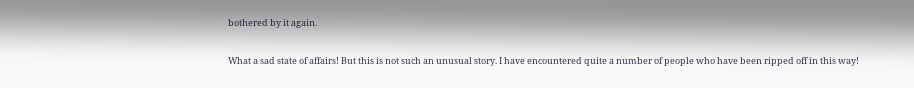bothered by it again.

What a sad state of affairs! But this is not such an unusual story. I have encountered quite a number of people who have been ripped off in this way!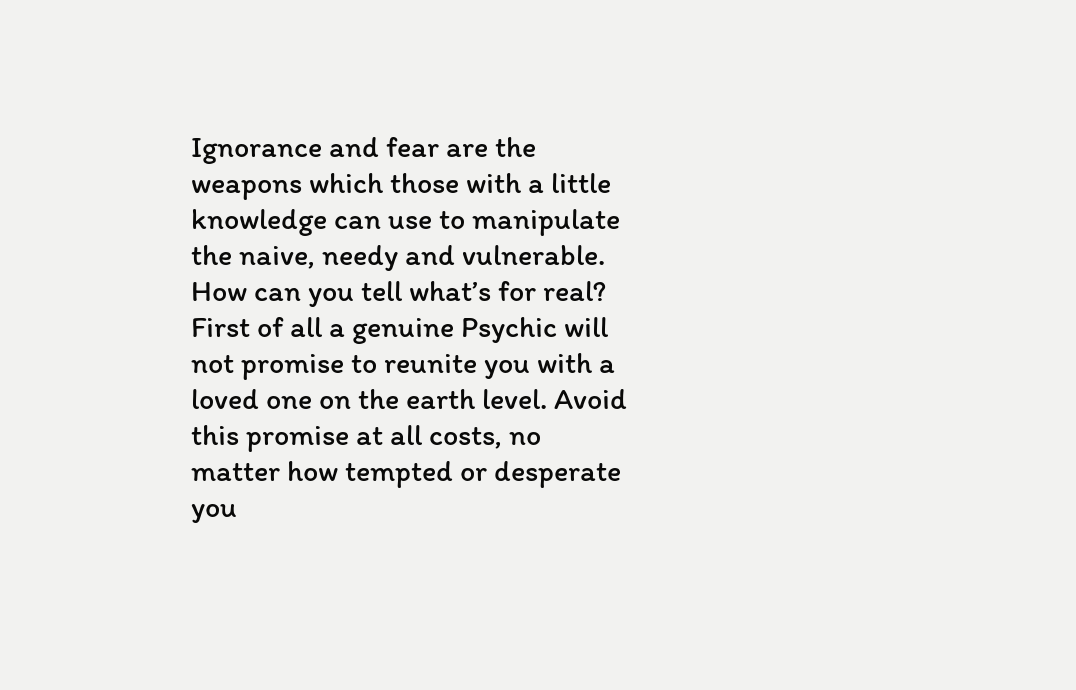Ignorance and fear are the weapons which those with a little knowledge can use to manipulate the naive, needy and vulnerable. How can you tell what’s for real? First of all a genuine Psychic will not promise to reunite you with a loved one on the earth level. Avoid this promise at all costs, no matter how tempted or desperate you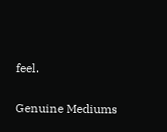feel.

Genuine Mediums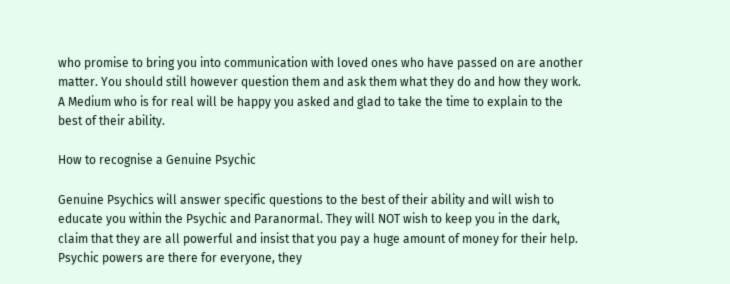who promise to bring you into communication with loved ones who have passed on are another matter. You should still however question them and ask them what they do and how they work. A Medium who is for real will be happy you asked and glad to take the time to explain to the best of their ability.

How to recognise a Genuine Psychic

Genuine Psychics will answer specific questions to the best of their ability and will wish to educate you within the Psychic and Paranormal. They will NOT wish to keep you in the dark, claim that they are all powerful and insist that you pay a huge amount of money for their help. Psychic powers are there for everyone, they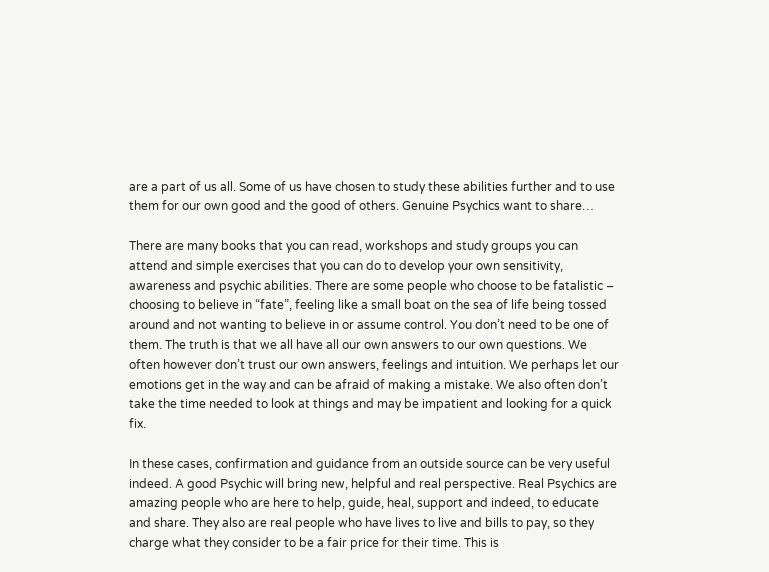are a part of us all. Some of us have chosen to study these abilities further and to use them for our own good and the good of others. Genuine Psychics want to share…

There are many books that you can read, workshops and study groups you can attend and simple exercises that you can do to develop your own sensitivity, awareness and psychic abilities. There are some people who choose to be fatalistic – choosing to believe in “fate”, feeling like a small boat on the sea of life being tossed around and not wanting to believe in or assume control. You don’t need to be one of them. The truth is that we all have all our own answers to our own questions. We often however don’t trust our own answers, feelings and intuition. We perhaps let our emotions get in the way and can be afraid of making a mistake. We also often don’t take the time needed to look at things and may be impatient and looking for a quick fix.

In these cases, confirmation and guidance from an outside source can be very useful indeed. A good Psychic will bring new, helpful and real perspective. Real Psychics are amazing people who are here to help, guide, heal, support and indeed, to educate and share. They also are real people who have lives to live and bills to pay, so they charge what they consider to be a fair price for their time. This is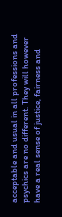acceptable and usual in all professions and psychics are no different. They will however have a real sense of justice, fairness and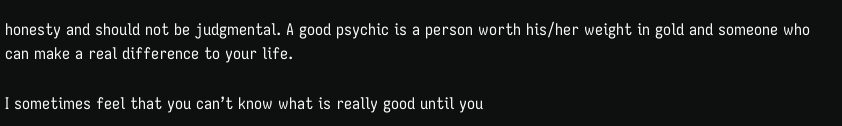honesty and should not be judgmental. A good psychic is a person worth his/her weight in gold and someone who can make a real difference to your life.

I sometimes feel that you can’t know what is really good until you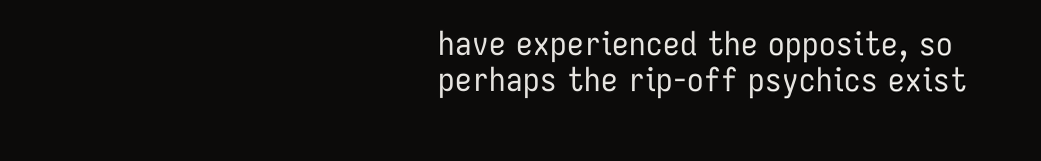have experienced the opposite, so perhaps the rip-off psychics exist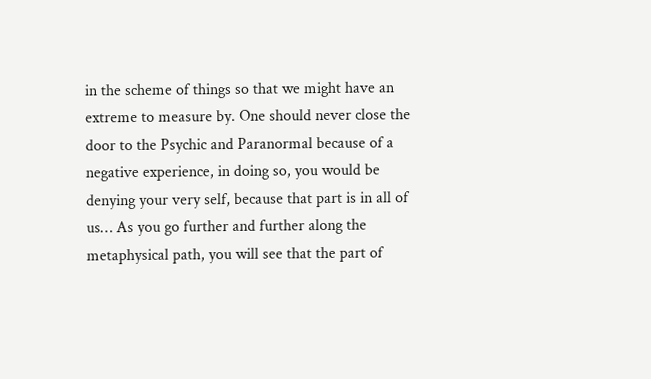in the scheme of things so that we might have an extreme to measure by. One should never close the door to the Psychic and Paranormal because of a negative experience, in doing so, you would be denying your very self, because that part is in all of us… As you go further and further along the metaphysical path, you will see that the part of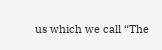us which we call “The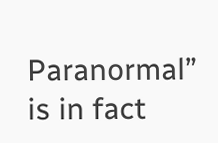Paranormal” is in fact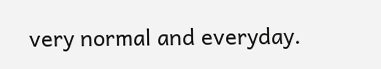very normal and everyday.